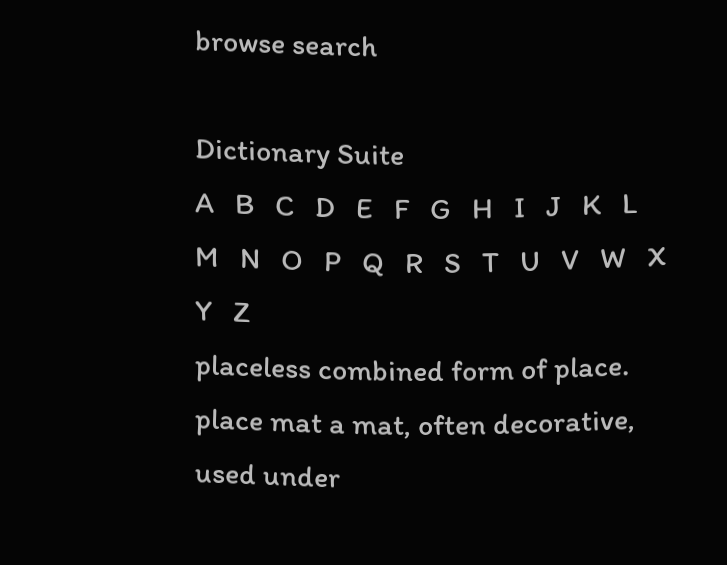browse search

Dictionary Suite
A   B   C   D   E   F   G   H   I   J   K   L   M   N   O   P   Q   R   S   T   U   V   W   X   Y   Z
placeless combined form of place.
place mat a mat, often decorative, used under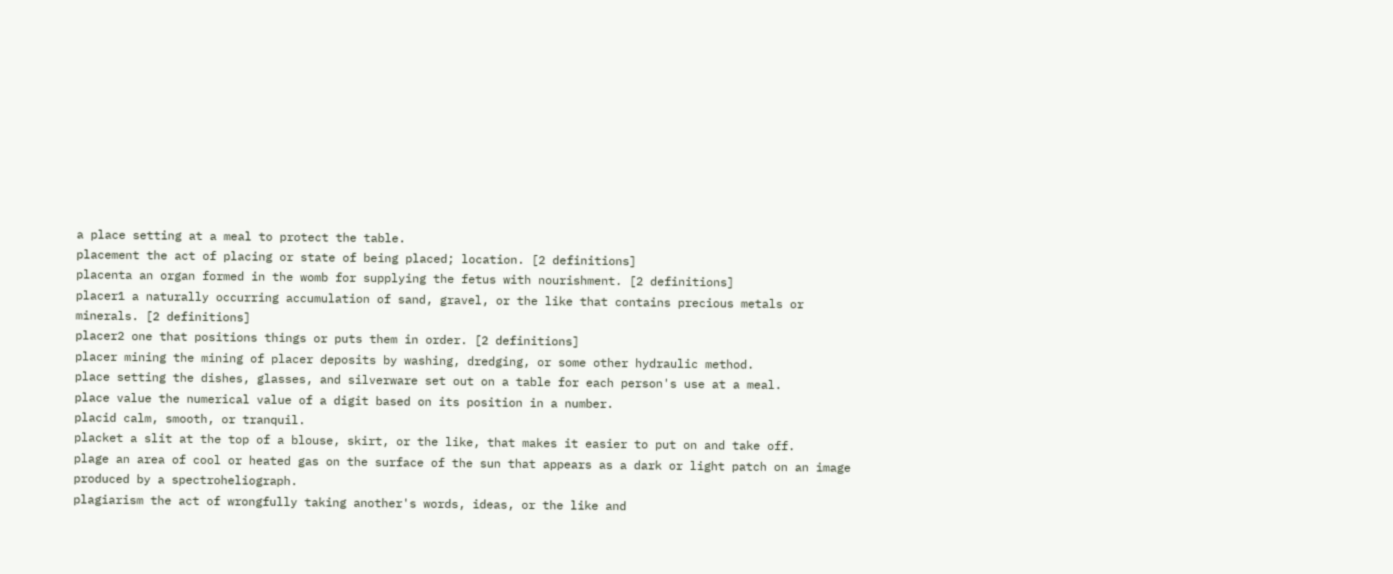a place setting at a meal to protect the table.
placement the act of placing or state of being placed; location. [2 definitions]
placenta an organ formed in the womb for supplying the fetus with nourishment. [2 definitions]
placer1 a naturally occurring accumulation of sand, gravel, or the like that contains precious metals or minerals. [2 definitions]
placer2 one that positions things or puts them in order. [2 definitions]
placer mining the mining of placer deposits by washing, dredging, or some other hydraulic method.
place setting the dishes, glasses, and silverware set out on a table for each person's use at a meal.
place value the numerical value of a digit based on its position in a number.
placid calm, smooth, or tranquil.
placket a slit at the top of a blouse, skirt, or the like, that makes it easier to put on and take off.
plage an area of cool or heated gas on the surface of the sun that appears as a dark or light patch on an image produced by a spectroheliograph.
plagiarism the act of wrongfully taking another's words, ideas, or the like and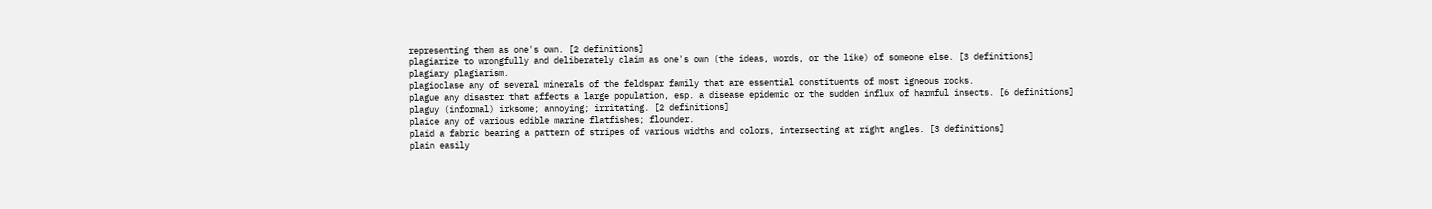representing them as one's own. [2 definitions]
plagiarize to wrongfully and deliberately claim as one's own (the ideas, words, or the like) of someone else. [3 definitions]
plagiary plagiarism.
plagioclase any of several minerals of the feldspar family that are essential constituents of most igneous rocks.
plague any disaster that affects a large population, esp. a disease epidemic or the sudden influx of harmful insects. [6 definitions]
plaguy (informal) irksome; annoying; irritating. [2 definitions]
plaice any of various edible marine flatfishes; flounder.
plaid a fabric bearing a pattern of stripes of various widths and colors, intersecting at right angles. [3 definitions]
plain easily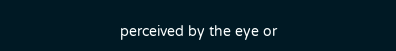perceived by the eye or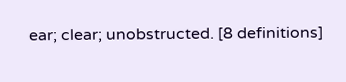ear; clear; unobstructed. [8 definitions]